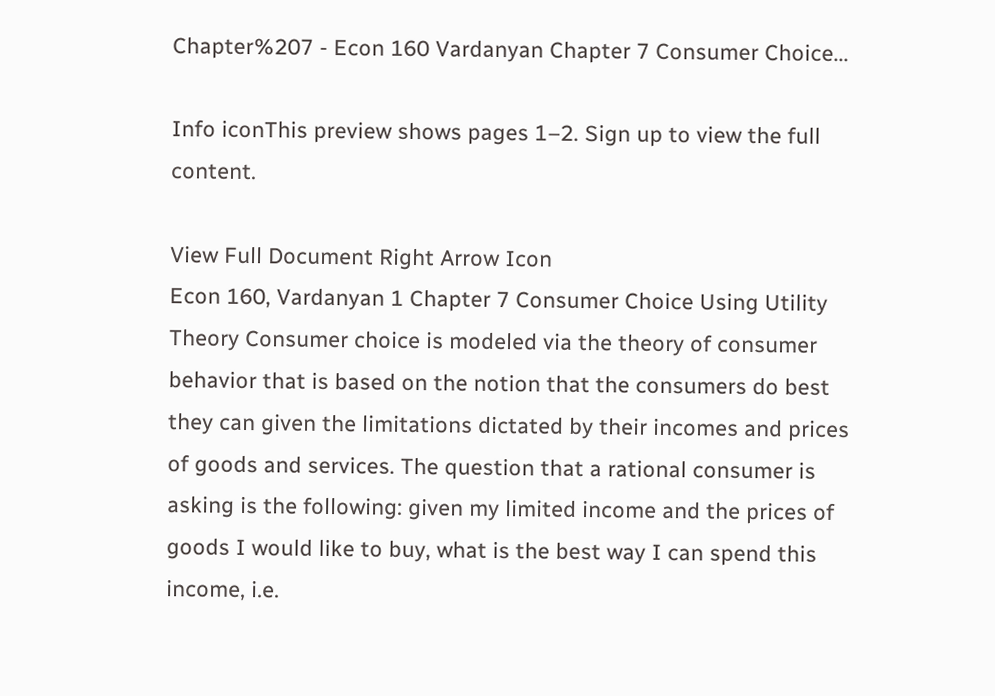Chapter%207 - Econ 160 Vardanyan Chapter 7 Consumer Choice...

Info iconThis preview shows pages 1–2. Sign up to view the full content.

View Full Document Right Arrow Icon
Econ 160, Vardanyan 1 Chapter 7 Consumer Choice Using Utility Theory Consumer choice is modeled via the theory of consumer behavior that is based on the notion that the consumers do best they can given the limitations dictated by their incomes and prices of goods and services. The question that a rational consumer is asking is the following: given my limited income and the prices of goods I would like to buy, what is the best way I can spend this income, i.e.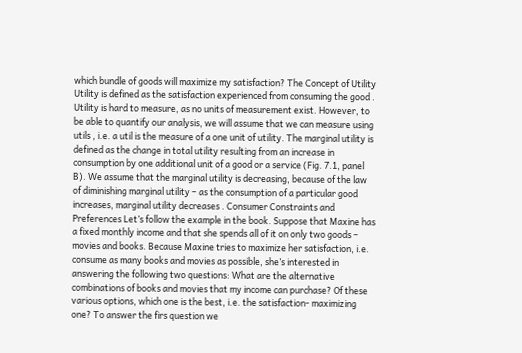which bundle of goods will maximize my satisfaction? The Concept of Utility Utility is defined as the satisfaction experienced from consuming the good . Utility is hard to measure, as no units of measurement exist. However, to be able to quantify our analysis, we will assume that we can measure using utils , i.e. a util is the measure of a one unit of utility. The marginal utility is defined as the change in total utility resulting from an increase in consumption by one additional unit of a good or a service (Fig. 7.1, panel B). We assume that the marginal utility is decreasing, because of the law of diminishing marginal utility – as the consumption of a particular good increases, marginal utility decreases . Consumer Constraints and Preferences Let’s follow the example in the book. Suppose that Maxine has a fixed monthly income and that she spends all of it on only two goods – movies and books. Because Maxine tries to maximize her satisfaction, i.e. consume as many books and movies as possible, she’s interested in answering the following two questions: What are the alternative combinations of books and movies that my income can purchase? Of these various options, which one is the best, i.e. the satisfaction- maximizing one? To answer the firs question we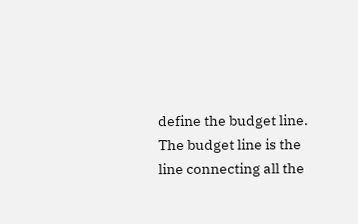define the budget line. The budget line is the line connecting all the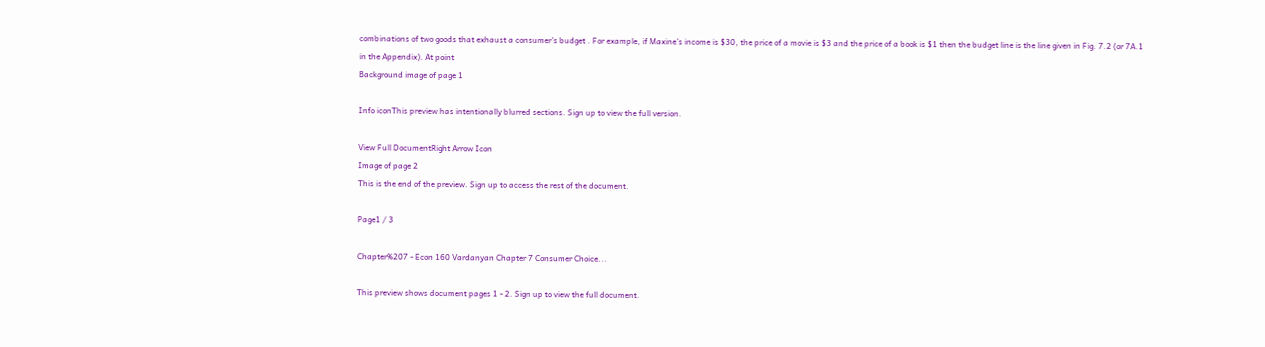combinations of two goods that exhaust a consumer’s budget . For example, if Maxine’s income is $30, the price of a movie is $3 and the price of a book is $1 then the budget line is the line given in Fig. 7.2 (or 7A.1 in the Appendix). At point
Background image of page 1

Info iconThis preview has intentionally blurred sections. Sign up to view the full version.

View Full DocumentRight Arrow Icon
Image of page 2
This is the end of the preview. Sign up to access the rest of the document.

Page1 / 3

Chapter%207 - Econ 160 Vardanyan Chapter 7 Consumer Choice...

This preview shows document pages 1 - 2. Sign up to view the full document.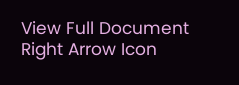View Full Document Right Arrow Icon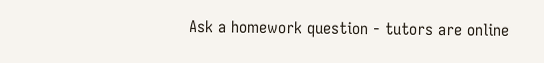Ask a homework question - tutors are online